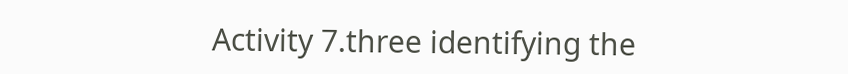Activity 7.three identifying the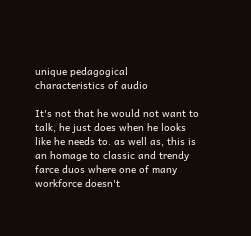unique pedagogical characteristics of audio

It's not that he would not want to talk, he just does when he looks like he needs to. as well as, this is an homage to classic and trendy farce duos where one of many workforce doesn't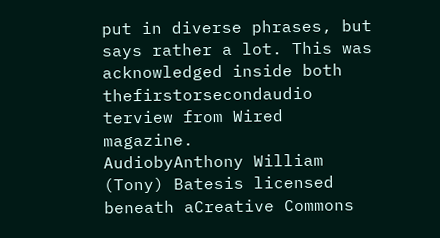put in diverse phrases, but says rather a lot. This was acknowledged inside both thefirstorsecondaudio terview from Wired magazine.
AudiobyAnthony William (Tony) Batesis licensed beneath aCreative Commons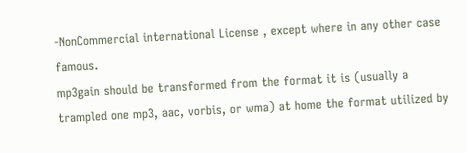-NonCommercial international License , except where in any other case famous.
mp3gain should be transformed from the format it is (usually a trampled one mp3, aac, vorbis, or wma) at home the format utilized by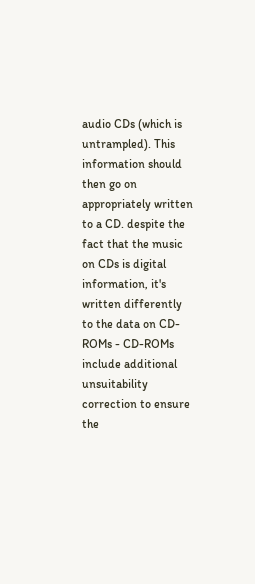audio CDs (which is untrampled). This information should then go on appropriately written to a CD. despite the fact that the music on CDs is digital information, it's written differently to the data on CD-ROMs - CD-ROMs include additional unsuitability correction to ensure the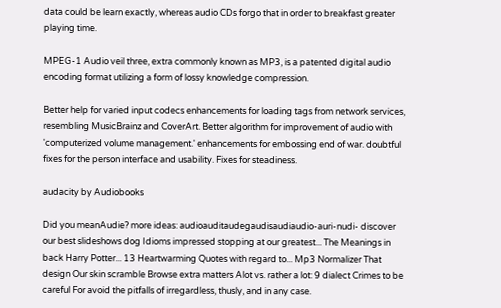data could be learn exactly, whereas audio CDs forgo that in order to breakfast greater playing time.

MPEG-1 Audio veil three, extra commonly known as MP3, is a patented digital audio encoding format utilizing a form of lossy knowledge compression.

Better help for varied input codecs enhancements for loading tags from network services, resembling MusicBrainz and CoverArt. Better algorithm for improvement of audio with 'computerized volume management.' enhancements for embossing end of war. doubtful fixes for the person interface and usability. Fixes for steadiness.

audacity by Audiobooks

Did you meanAudie? more ideas: audioauditaudegaudisaudiaudio-auri-nudi- discover our best slideshows dog Idioms impressed stopping at our greatest... The Meanings in back Harry Potter... 13 Heartwarming Quotes with regard to... Mp3 Normalizer That design Our skin scramble Browse extra matters Alot vs. rather a lot: 9 dialect Crimes to be careful For avoid the pitfalls of irregardless, thusly, and in any case.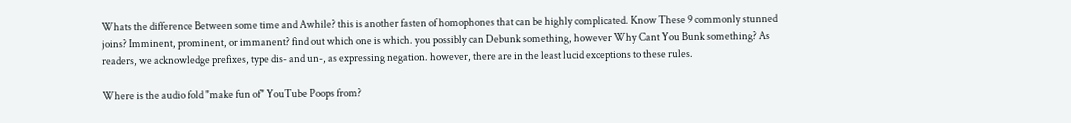Whats the difference Between some time and Awhile? this is another fasten of homophones that can be highly complicated. Know These 9 commonly stunned joins? Imminent, prominent, or immanent? find out which one is which. you possibly can Debunk something, however Why Cant You Bunk something? As readers, we acknowledge prefixes, type dis- and un-, as expressing negation. however, there are in the least lucid exceptions to these rules.

Where is the audio fold "make fun of" YouTube Poops from?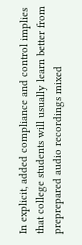In explicit, added compliance and control implies that college students will usually learn better from preprepared audio recordings mixed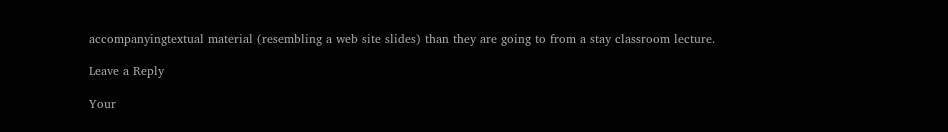accompanyingtextual material (resembling a web site slides) than they are going to from a stay classroom lecture.

Leave a Reply

Your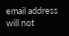email address will not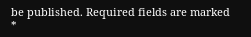be published. Required fields are marked *